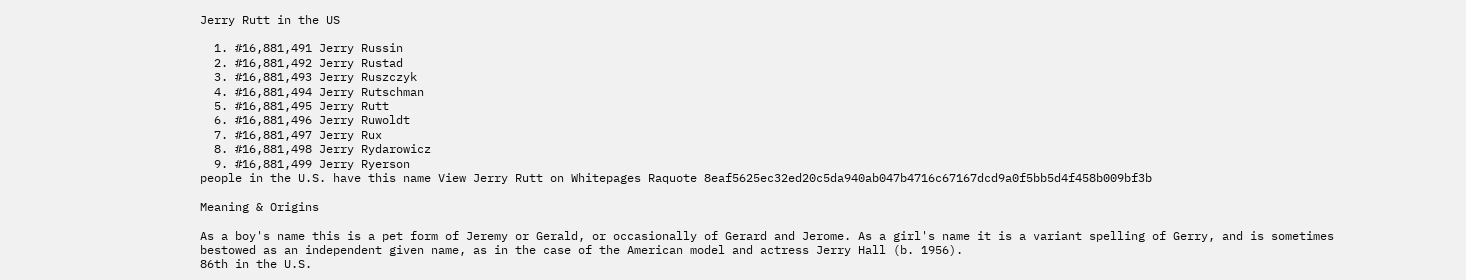Jerry Rutt in the US

  1. #16,881,491 Jerry Russin
  2. #16,881,492 Jerry Rustad
  3. #16,881,493 Jerry Ruszczyk
  4. #16,881,494 Jerry Rutschman
  5. #16,881,495 Jerry Rutt
  6. #16,881,496 Jerry Ruwoldt
  7. #16,881,497 Jerry Rux
  8. #16,881,498 Jerry Rydarowicz
  9. #16,881,499 Jerry Ryerson
people in the U.S. have this name View Jerry Rutt on Whitepages Raquote 8eaf5625ec32ed20c5da940ab047b4716c67167dcd9a0f5bb5d4f458b009bf3b

Meaning & Origins

As a boy's name this is a pet form of Jeremy or Gerald, or occasionally of Gerard and Jerome. As a girl's name it is a variant spelling of Gerry, and is sometimes bestowed as an independent given name, as in the case of the American model and actress Jerry Hall (b. 1956).
86th in the U.S.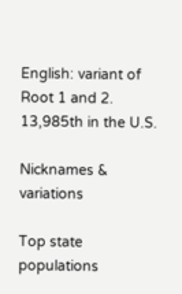English: variant of Root 1 and 2.
13,985th in the U.S.

Nicknames & variations

Top state populations